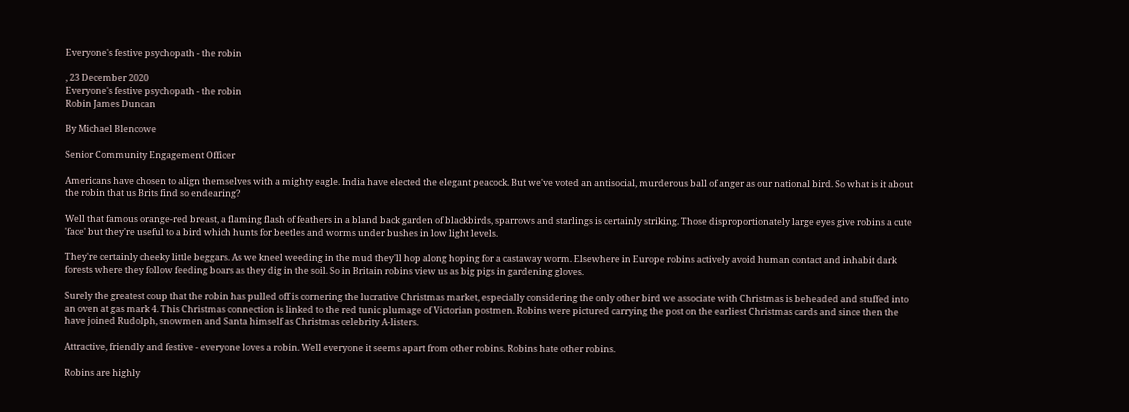Everyone's festive psychopath - the robin

, 23 December 2020
Everyone's festive psychopath - the robin
Robin James Duncan

By Michael Blencowe

Senior Community Engagement Officer

Americans have chosen to align themselves with a mighty eagle. India have elected the elegant peacock. But we've voted an antisocial, murderous ball of anger as our national bird. So what is it about the robin that us Brits find so endearing?

Well that famous orange-red breast, a flaming flash of feathers in a bland back garden of blackbirds, sparrows and starlings is certainly striking. Those disproportionately large eyes give robins a cute 'face' but they're useful to a bird which hunts for beetles and worms under bushes in low light levels.

They're certainly cheeky little beggars. As we kneel weeding in the mud they'll hop along hoping for a castaway worm. Elsewhere in Europe robins actively avoid human contact and inhabit dark forests where they follow feeding boars as they dig in the soil. So in Britain robins view us as big pigs in gardening gloves.

Surely the greatest coup that the robin has pulled off is cornering the lucrative Christmas market, especially considering the only other bird we associate with Christmas is beheaded and stuffed into an oven at gas mark 4. This Christmas connection is linked to the red tunic plumage of Victorian postmen. Robins were pictured carrying the post on the earliest Christmas cards and since then the have joined Rudolph, snowmen and Santa himself as Christmas celebrity A-listers.

Attractive, friendly and festive - everyone loves a robin. Well everyone it seems apart from other robins. Robins hate other robins.

Robins are highly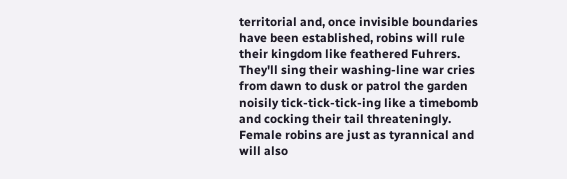territorial and, once invisible boundaries have been established, robins will rule their kingdom like feathered Fuhrers. They'll sing their washing-line war cries from dawn to dusk or patrol the garden noisily tick-tick-tick-ing like a timebomb and cocking their tail threateningly. Female robins are just as tyrannical and will also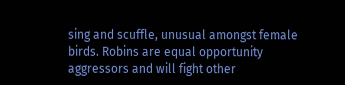sing and scuffle, unusual amongst female birds. Robins are equal opportunity aggressors and will fight other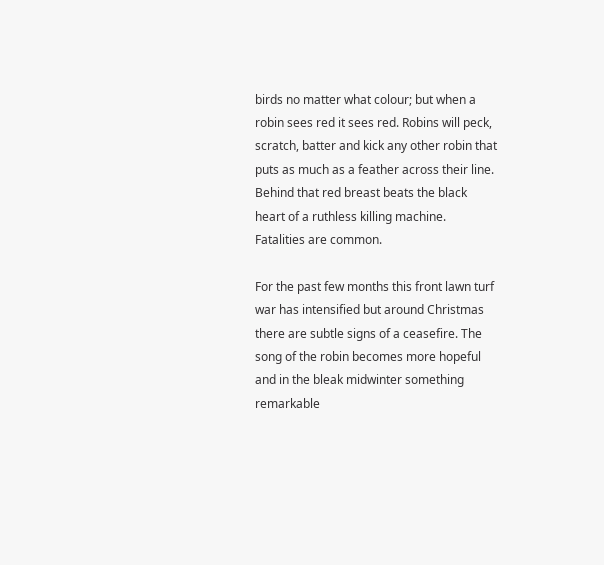birds no matter what colour; but when a robin sees red it sees red. Robins will peck, scratch, batter and kick any other robin that puts as much as a feather across their line. Behind that red breast beats the black heart of a ruthless killing machine. Fatalities are common.

For the past few months this front lawn turf war has intensified but around Christmas there are subtle signs of a ceasefire. The song of the robin becomes more hopeful and in the bleak midwinter something remarkable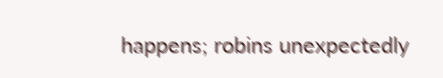happens; robins unexpectedly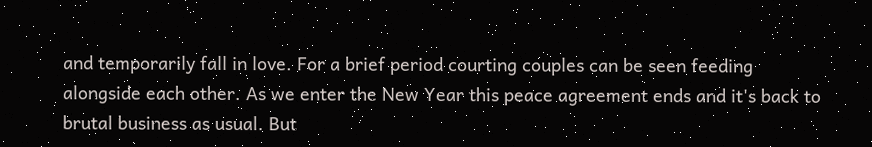and temporarily fall in love. For a brief period courting couples can be seen feeding alongside each other. As we enter the New Year this peace agreement ends and it's back to brutal business as usual. But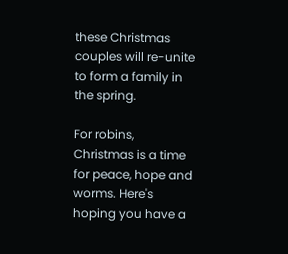these Christmas couples will re-unite to form a family in the spring.

For robins, Christmas is a time for peace, hope and worms. Here's hoping you have a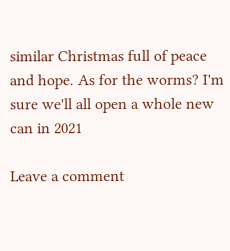similar Christmas full of peace and hope. As for the worms? I'm sure we'll all open a whole new can in 2021

Leave a comment